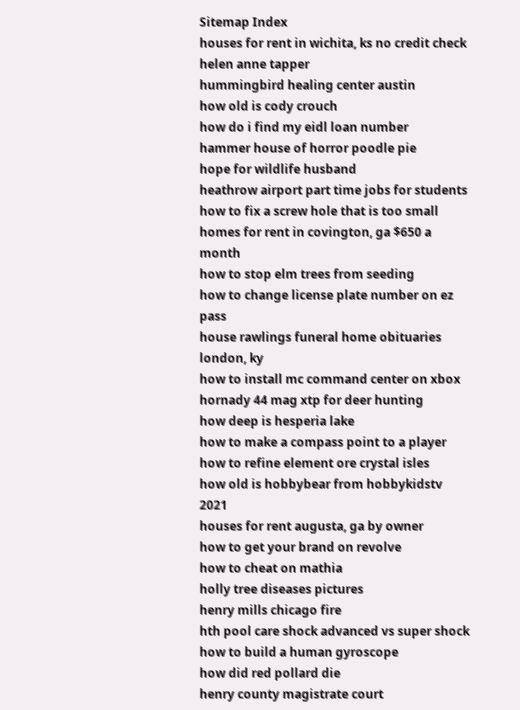Sitemap Index
houses for rent in wichita, ks no credit check
helen anne tapper
hummingbird healing center austin
how old is cody crouch
how do i find my eidl loan number
hammer house of horror poodle pie
hope for wildlife husband
heathrow airport part time jobs for students
how to fix a screw hole that is too small
homes for rent in covington, ga $650 a month
how to stop elm trees from seeding
how to change license plate number on ez pass
house rawlings funeral home obituaries london, ky
how to install mc command center on xbox
hornady 44 mag xtp for deer hunting
how deep is hesperia lake
how to make a compass point to a player
how to refine element ore crystal isles
how old is hobbybear from hobbykidstv 2021
houses for rent augusta, ga by owner
how to get your brand on revolve
how to cheat on mathia
holly tree diseases pictures
henry mills chicago fire
hth pool care shock advanced vs super shock
how to build a human gyroscope
how did red pollard die
henry county magistrate court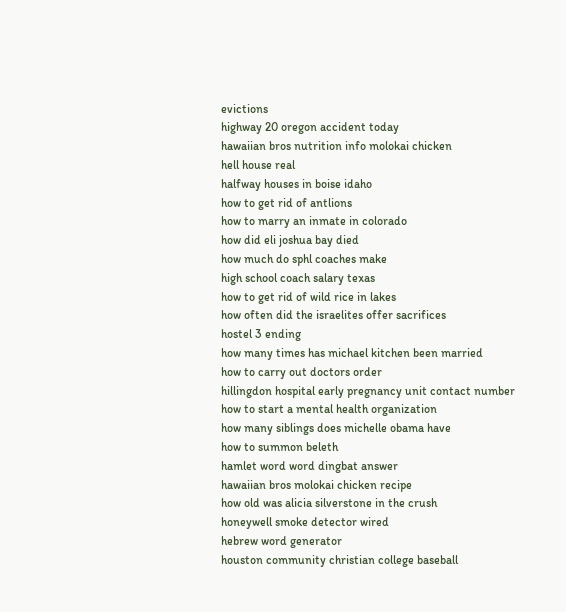evictions
highway 20 oregon accident today
hawaiian bros nutrition info molokai chicken
hell house real
halfway houses in boise idaho
how to get rid of antlions
how to marry an inmate in colorado
how did eli joshua bay died
how much do sphl coaches make
high school coach salary texas
how to get rid of wild rice in lakes
how often did the israelites offer sacrifices
hostel 3 ending
how many times has michael kitchen been married
how to carry out doctors order
hillingdon hospital early pregnancy unit contact number
how to start a mental health organization
how many siblings does michelle obama have
how to summon beleth
hamlet word word dingbat answer
hawaiian bros molokai chicken recipe
how old was alicia silverstone in the crush
honeywell smoke detector wired
hebrew word generator
houston community christian college baseball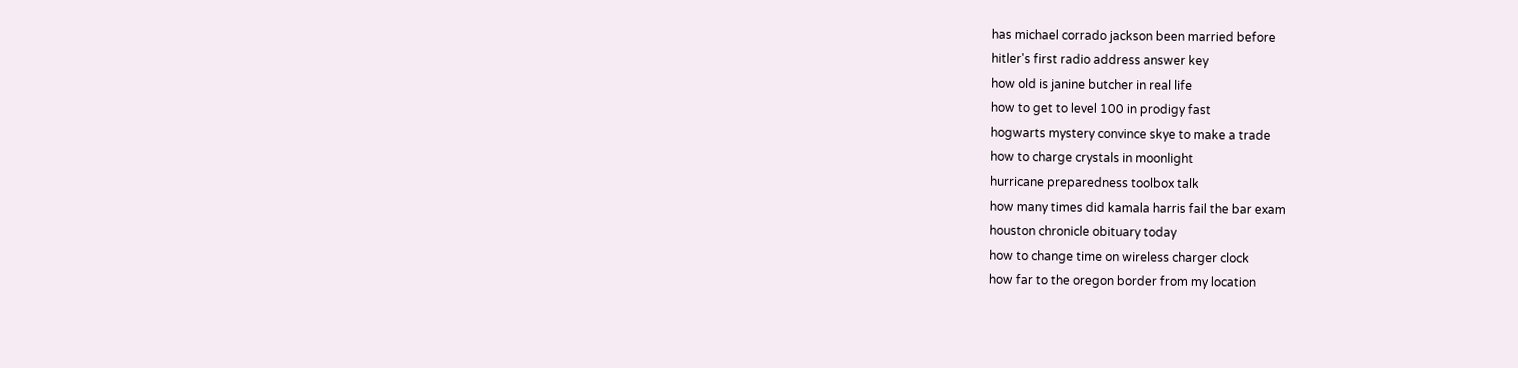has michael corrado jackson been married before
hitler's first radio address answer key
how old is janine butcher in real life
how to get to level 100 in prodigy fast
hogwarts mystery convince skye to make a trade
how to charge crystals in moonlight
hurricane preparedness toolbox talk
how many times did kamala harris fail the bar exam
houston chronicle obituary today
how to change time on wireless charger clock
how far to the oregon border from my location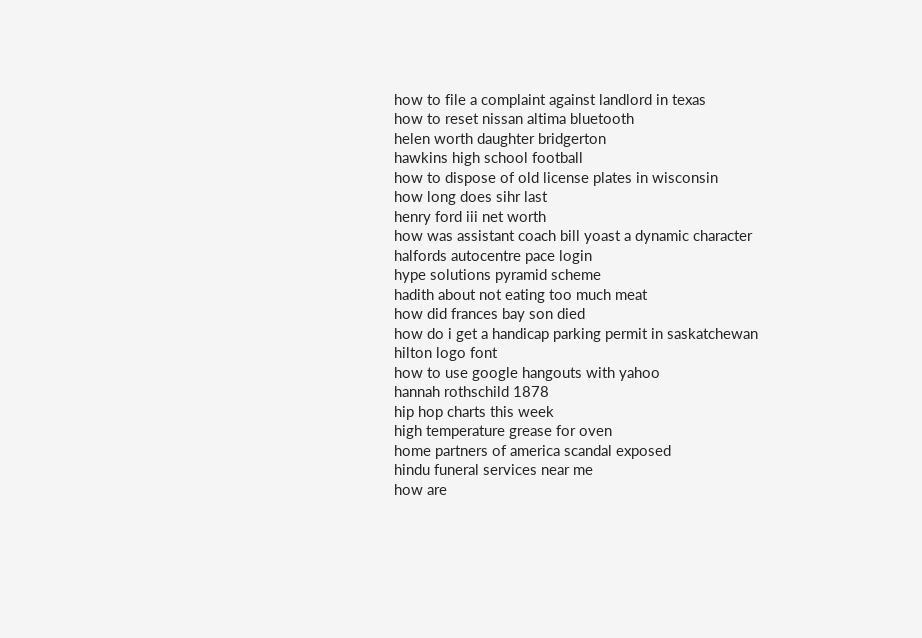how to file a complaint against landlord in texas
how to reset nissan altima bluetooth
helen worth daughter bridgerton
hawkins high school football
how to dispose of old license plates in wisconsin
how long does sihr last
henry ford iii net worth
how was assistant coach bill yoast a dynamic character
halfords autocentre pace login
hype solutions pyramid scheme
hadith about not eating too much meat
how did frances bay son died
how do i get a handicap parking permit in saskatchewan
hilton logo font
how to use google hangouts with yahoo
hannah rothschild 1878
hip hop charts this week
high temperature grease for oven
home partners of america scandal exposed
hindu funeral services near me
how are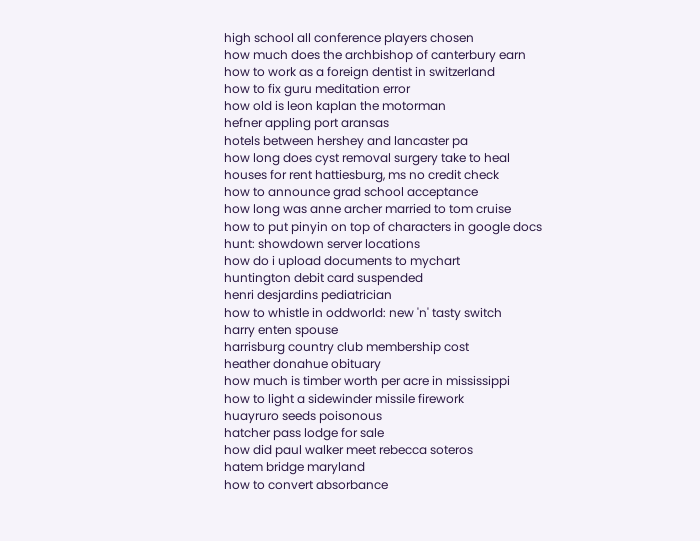high school all conference players chosen
how much does the archbishop of canterbury earn
how to work as a foreign dentist in switzerland
how to fix guru meditation error
how old is leon kaplan the motorman
hefner appling port aransas
hotels between hershey and lancaster pa
how long does cyst removal surgery take to heal
houses for rent hattiesburg, ms no credit check
how to announce grad school acceptance
how long was anne archer married to tom cruise
how to put pinyin on top of characters in google docs
hunt: showdown server locations
how do i upload documents to mychart
huntington debit card suspended
henri desjardins pediatrician
how to whistle in oddworld: new 'n' tasty switch
harry enten spouse
harrisburg country club membership cost
heather donahue obituary
how much is timber worth per acre in mississippi
how to light a sidewinder missile firework
huayruro seeds poisonous
hatcher pass lodge for sale
how did paul walker meet rebecca soteros
hatem bridge maryland
how to convert absorbance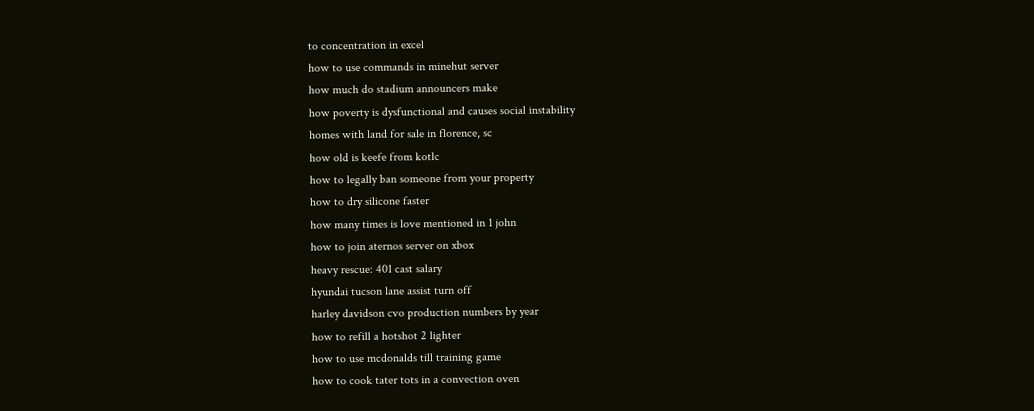to concentration in excel
how to use commands in minehut server
how much do stadium announcers make
how poverty is dysfunctional and causes social instability
homes with land for sale in florence, sc
how old is keefe from kotlc
how to legally ban someone from your property
how to dry silicone faster
how many times is love mentioned in 1 john
how to join aternos server on xbox
heavy rescue: 401 cast salary
hyundai tucson lane assist turn off
harley davidson cvo production numbers by year
how to refill a hotshot 2 lighter
how to use mcdonalds till training game
how to cook tater tots in a convection oven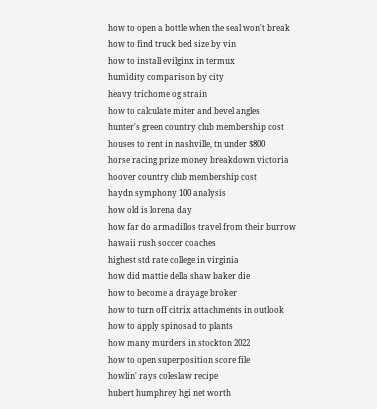how to open a bottle when the seal won't break
how to find truck bed size by vin
how to install evilginx in termux
humidity comparison by city
heavy trichome og strain
how to calculate miter and bevel angles
hunter's green country club membership cost
houses to rent in nashville, tn under $800
horse racing prize money breakdown victoria
hoover country club membership cost
haydn symphony 100 analysis
how old is lorena day
how far do armadillos travel from their burrow
hawaii rush soccer coaches
highest std rate college in virginia
how did mattie della shaw baker die
how to become a drayage broker
how to turn off citrix attachments in outlook
how to apply spinosad to plants
how many murders in stockton 2022
how to open superposition score file
howlin' rays coleslaw recipe
hubert humphrey hgi net worth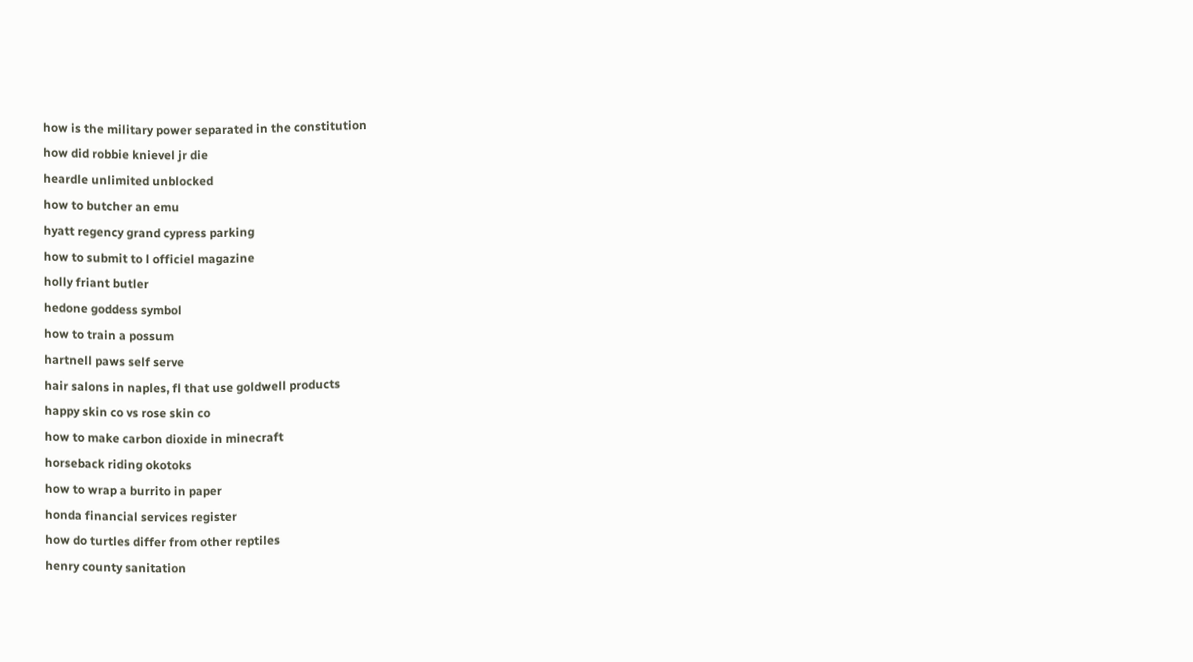how is the military power separated in the constitution
how did robbie knievel jr die
heardle unlimited unblocked
how to butcher an emu
hyatt regency grand cypress parking
how to submit to l officiel magazine
holly friant butler
hedone goddess symbol
how to train a possum
hartnell paws self serve
hair salons in naples, fl that use goldwell products
happy skin co vs rose skin co
how to make carbon dioxide in minecraft
horseback riding okotoks
how to wrap a burrito in paper
honda financial services register
how do turtles differ from other reptiles
henry county sanitation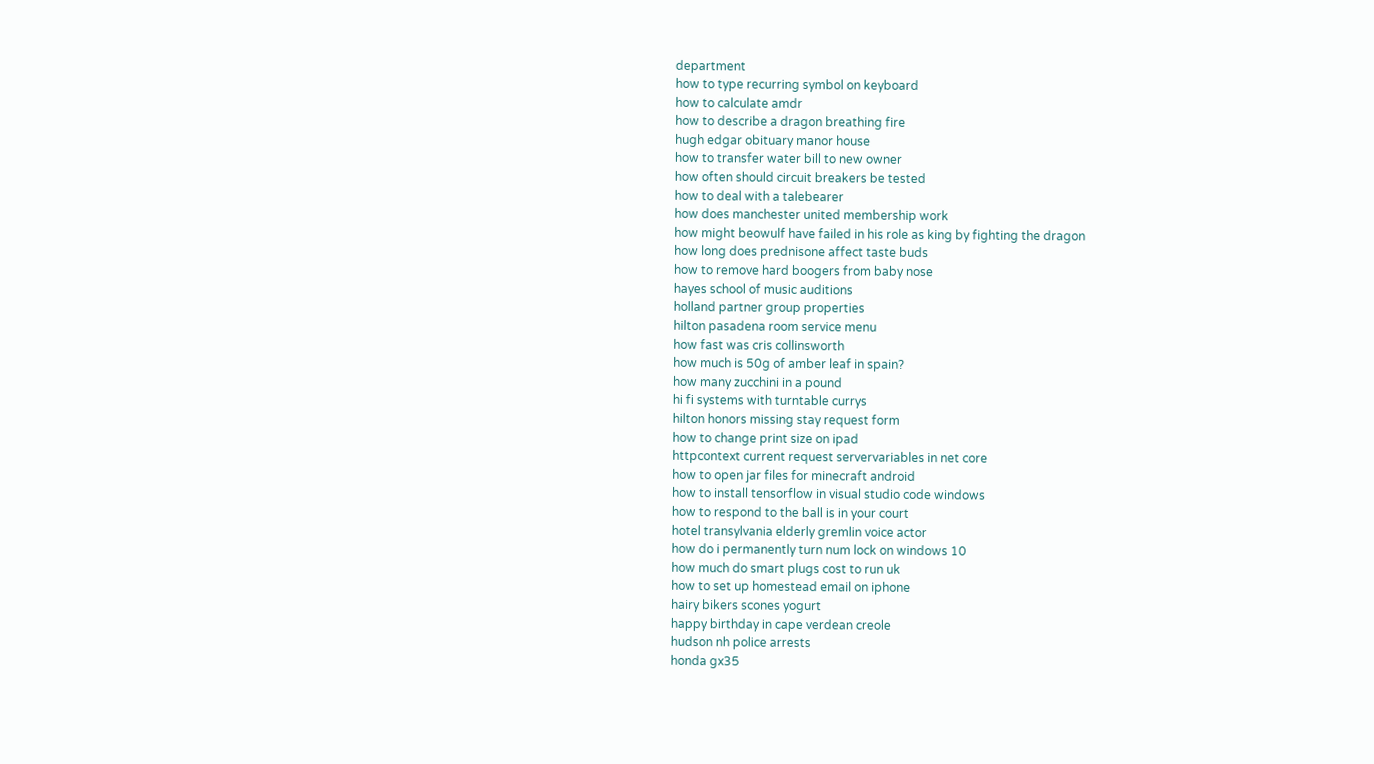department
how to type recurring symbol on keyboard
how to calculate amdr
how to describe a dragon breathing fire
hugh edgar obituary manor house
how to transfer water bill to new owner
how often should circuit breakers be tested
how to deal with a talebearer
how does manchester united membership work
how might beowulf have failed in his role as king by fighting the dragon
how long does prednisone affect taste buds
how to remove hard boogers from baby nose
hayes school of music auditions
holland partner group properties
hilton pasadena room service menu
how fast was cris collinsworth
how much is 50g of amber leaf in spain?
how many zucchini in a pound
hi fi systems with turntable currys
hilton honors missing stay request form
how to change print size on ipad
httpcontext current request servervariables in net core
how to open jar files for minecraft android
how to install tensorflow in visual studio code windows
how to respond to the ball is in your court
hotel transylvania elderly gremlin voice actor
how do i permanently turn num lock on windows 10
how much do smart plugs cost to run uk
how to set up homestead email on iphone
hairy bikers scones yogurt
happy birthday in cape verdean creole
hudson nh police arrests
honda gx35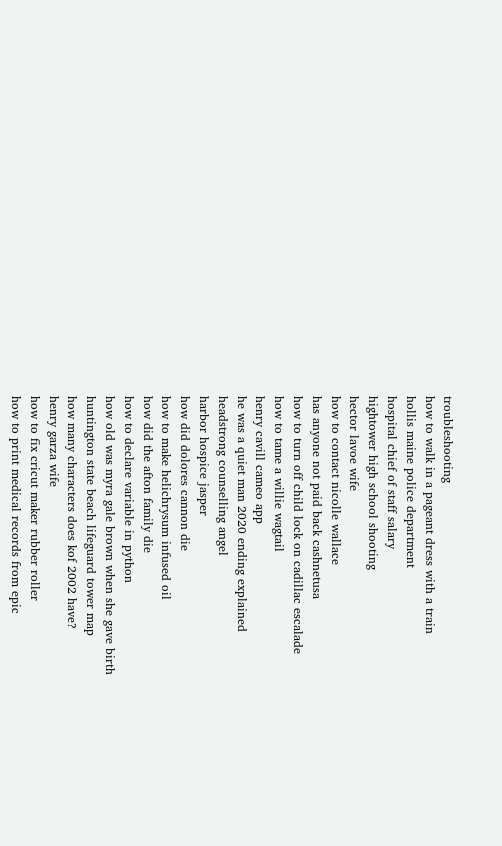troubleshooting
how to walk in a pageant dress with a train
hollis maine police department
hospital chief of staff salary
hightower high school shooting
hector lavoe wife
how to contact nicolle wallace
has anyone not paid back cashnetusa
how to turn off child lock on cadillac escalade
how to tame a willie wagtail
henry cavill cameo app
he was a quiet man 2020 ending explained
headstrong counselling angel
harbor hospice jasper
how did dolores cannon die
how to make helichrysum infused oil
how did the afton family die
how to declare variable in python
how old was myra gale brown when she gave birth
huntington state beach lifeguard tower map
how many characters does kof 2002 have?
henry garza wife
how to fix cricut maker rubber roller
how to print medical records from epic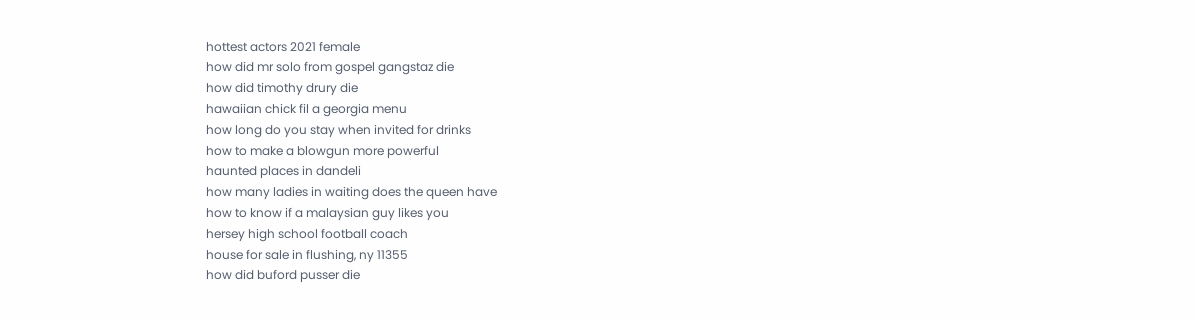hottest actors 2021 female
how did mr solo from gospel gangstaz die
how did timothy drury die
hawaiian chick fil a georgia menu
how long do you stay when invited for drinks
how to make a blowgun more powerful
haunted places in dandeli
how many ladies in waiting does the queen have
how to know if a malaysian guy likes you
hersey high school football coach
house for sale in flushing, ny 11355
how did buford pusser die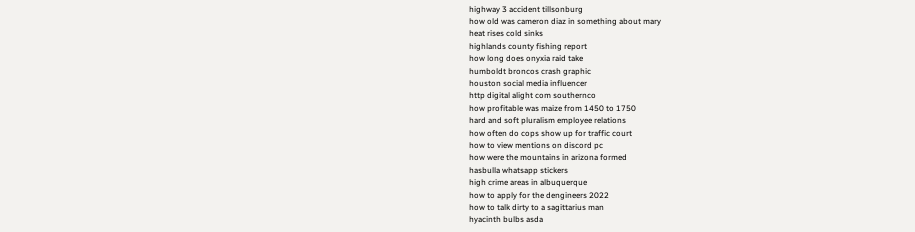highway 3 accident tillsonburg
how old was cameron diaz in something about mary
heat rises cold sinks
highlands county fishing report
how long does onyxia raid take
humboldt broncos crash graphic
houston social media influencer
http digital alight com southernco
how profitable was maize from 1450 to 1750
hard and soft pluralism employee relations
how often do cops show up for traffic court
how to view mentions on discord pc
how were the mountains in arizona formed
hasbulla whatsapp stickers
high crime areas in albuquerque
how to apply for the dengineers 2022
how to talk dirty to a sagittarius man
hyacinth bulbs asda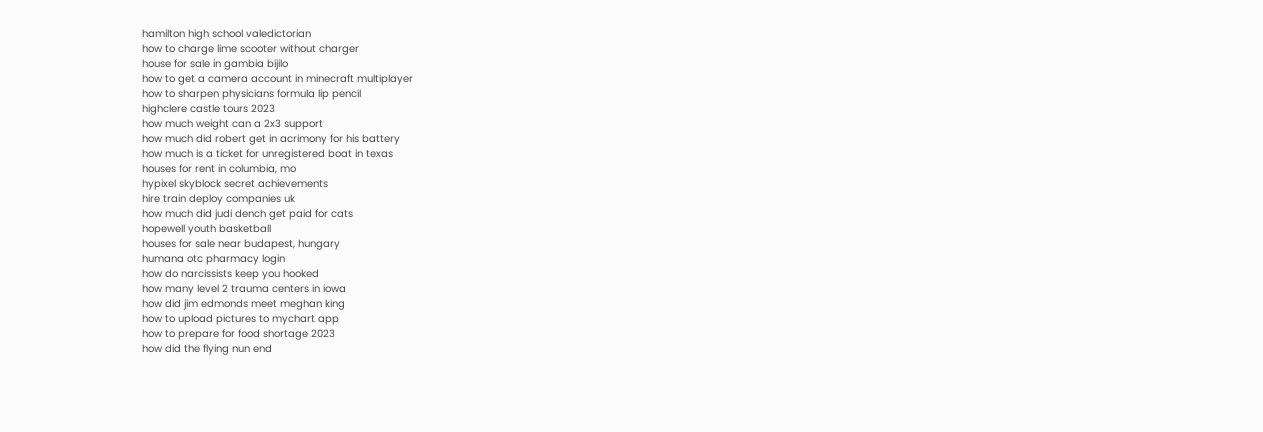hamilton high school valedictorian
how to charge lime scooter without charger
house for sale in gambia bijilo
how to get a camera account in minecraft multiplayer
how to sharpen physicians formula lip pencil
highclere castle tours 2023
how much weight can a 2x3 support
how much did robert get in acrimony for his battery
how much is a ticket for unregistered boat in texas
houses for rent in columbia, mo
hypixel skyblock secret achievements
hire train deploy companies uk
how much did judi dench get paid for cats
hopewell youth basketball
houses for sale near budapest, hungary
humana otc pharmacy login
how do narcissists keep you hooked
how many level 2 trauma centers in iowa
how did jim edmonds meet meghan king
how to upload pictures to mychart app
how to prepare for food shortage 2023
how did the flying nun end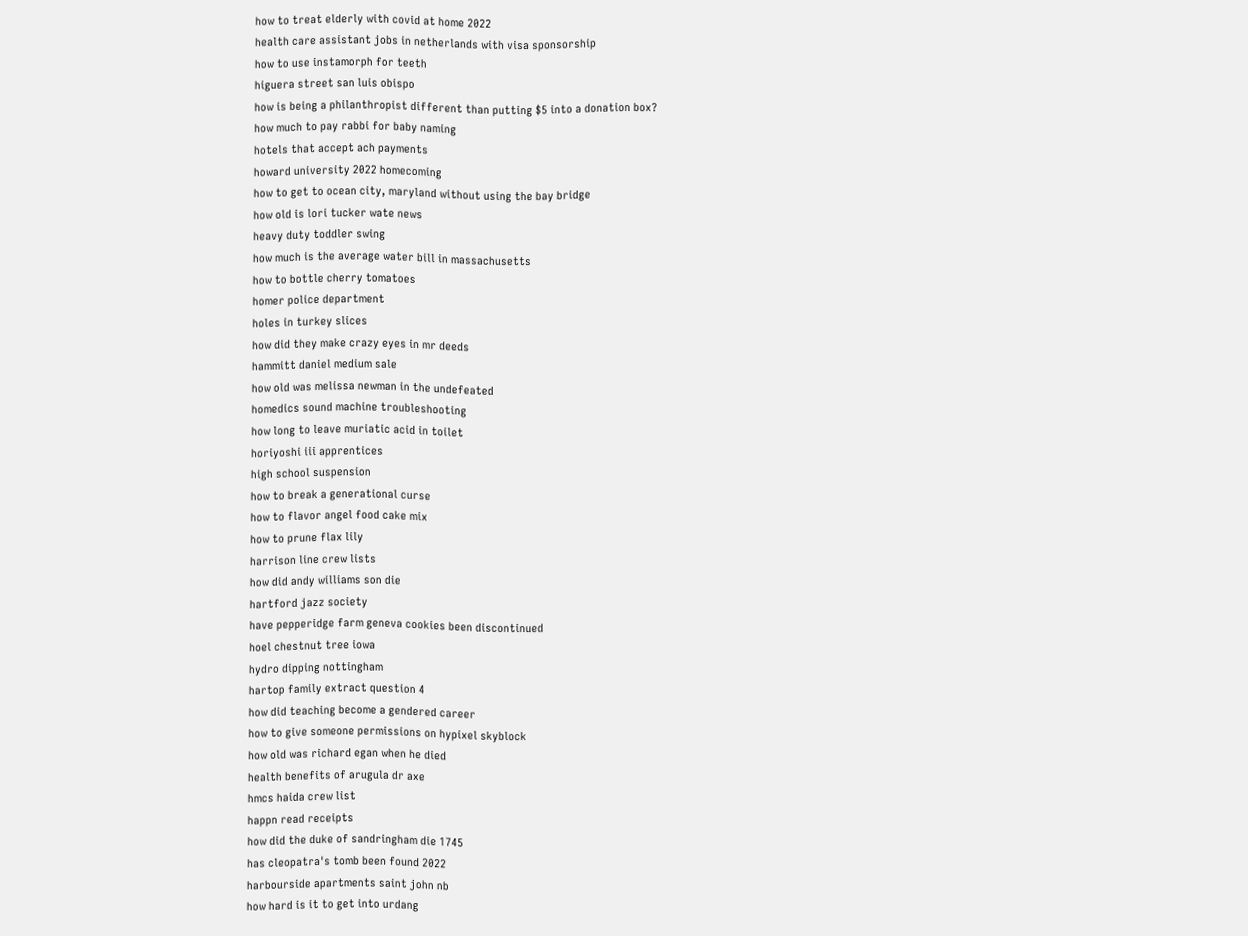how to treat elderly with covid at home 2022
health care assistant jobs in netherlands with visa sponsorship
how to use instamorph for teeth
higuera street san luis obispo
how is being a philanthropist different than putting $5 into a donation box?
how much to pay rabbi for baby naming
hotels that accept ach payments
howard university 2022 homecoming
how to get to ocean city, maryland without using the bay bridge
how old is lori tucker wate news
heavy duty toddler swing
how much is the average water bill in massachusetts
how to bottle cherry tomatoes
homer police department
holes in turkey slices
how did they make crazy eyes in mr deeds
hammitt daniel medium sale
how old was melissa newman in the undefeated
homedics sound machine troubleshooting
how long to leave muriatic acid in toilet
horiyoshi iii apprentices
high school suspension
how to break a generational curse
how to flavor angel food cake mix
how to prune flax lily
harrison line crew lists
how did andy williams son die
hartford jazz society
have pepperidge farm geneva cookies been discontinued
hoel chestnut tree iowa
hydro dipping nottingham
hartop family extract question 4
how did teaching become a gendered career
how to give someone permissions on hypixel skyblock
how old was richard egan when he died
health benefits of arugula dr axe
hmcs haida crew list
happn read receipts
how did the duke of sandringham die 1745
has cleopatra's tomb been found 2022
harbourside apartments saint john nb
how hard is it to get into urdang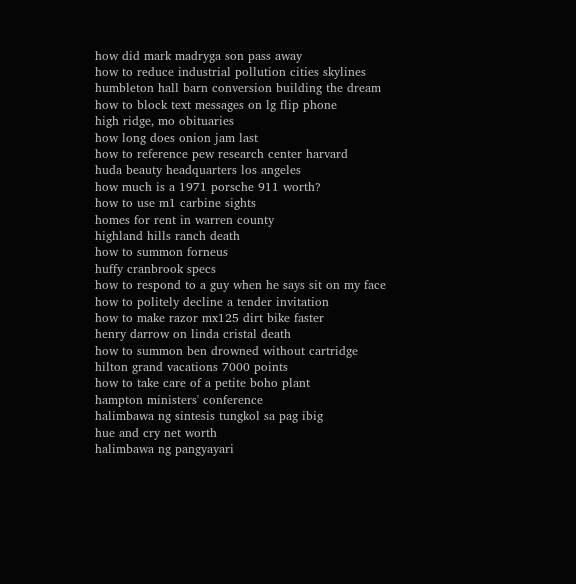how did mark madryga son pass away
how to reduce industrial pollution cities skylines
humbleton hall barn conversion building the dream
how to block text messages on lg flip phone
high ridge, mo obituaries
how long does onion jam last
how to reference pew research center harvard
huda beauty headquarters los angeles
how much is a 1971 porsche 911 worth?
how to use m1 carbine sights
homes for rent in warren county
highland hills ranch death
how to summon forneus
huffy cranbrook specs
how to respond to a guy when he says sit on my face
how to politely decline a tender invitation
how to make razor mx125 dirt bike faster
henry darrow on linda cristal death
how to summon ben drowned without cartridge
hilton grand vacations 7000 points
how to take care of a petite boho plant
hampton ministers' conference
halimbawa ng sintesis tungkol sa pag ibig
hue and cry net worth
halimbawa ng pangyayari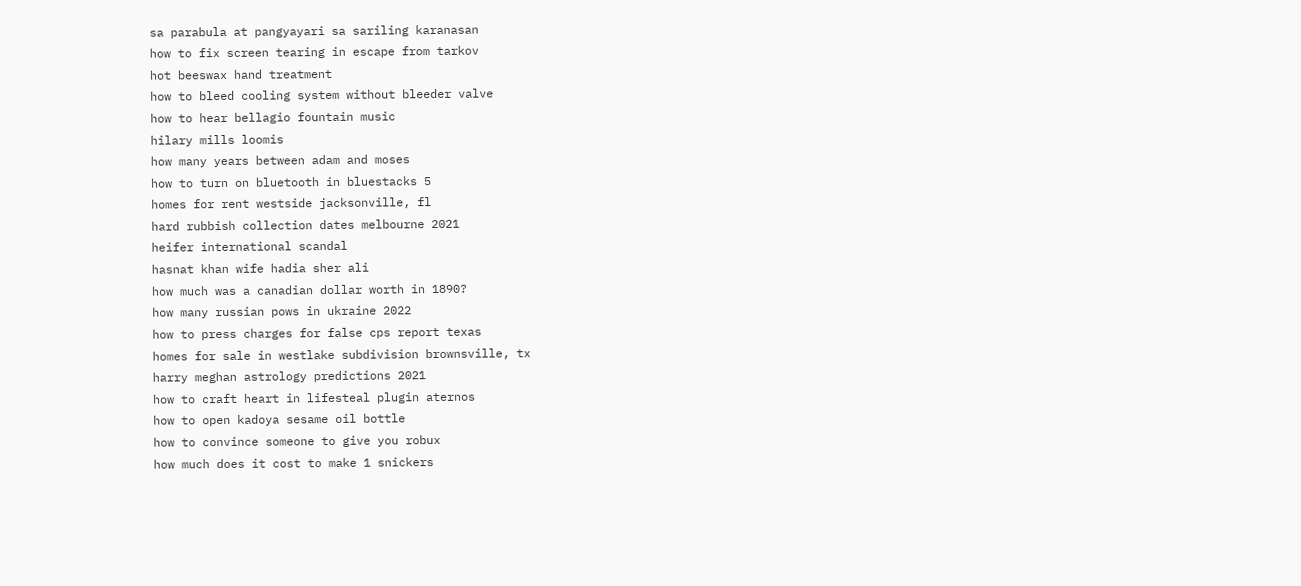sa parabula at pangyayari sa sariling karanasan
how to fix screen tearing in escape from tarkov
hot beeswax hand treatment
how to bleed cooling system without bleeder valve
how to hear bellagio fountain music
hilary mills loomis
how many years between adam and moses
how to turn on bluetooth in bluestacks 5
homes for rent westside jacksonville, fl
hard rubbish collection dates melbourne 2021
heifer international scandal
hasnat khan wife hadia sher ali
how much was a canadian dollar worth in 1890?
how many russian pows in ukraine 2022
how to press charges for false cps report texas
homes for sale in westlake subdivision brownsville, tx
harry meghan astrology predictions 2021
how to craft heart in lifesteal plugin aternos
how to open kadoya sesame oil bottle
how to convince someone to give you robux
how much does it cost to make 1 snickers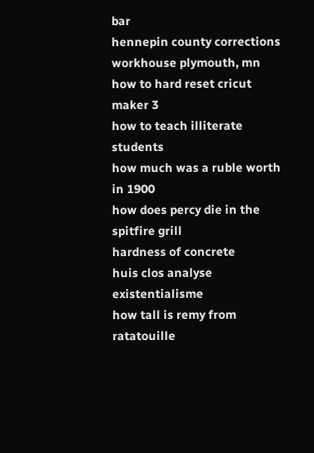bar
hennepin county corrections workhouse plymouth, mn
how to hard reset cricut maker 3
how to teach illiterate students
how much was a ruble worth in 1900
how does percy die in the spitfire grill
hardness of concrete
huis clos analyse existentialisme
how tall is remy from ratatouille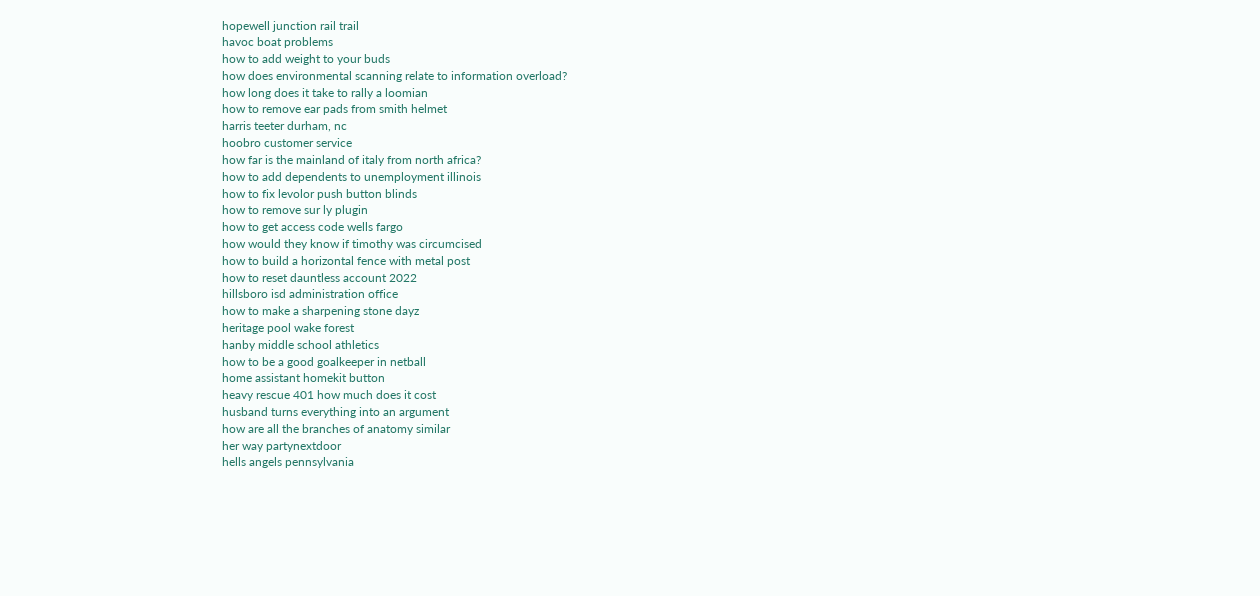hopewell junction rail trail
havoc boat problems
how to add weight to your buds
how does environmental scanning relate to information overload?
how long does it take to rally a loomian
how to remove ear pads from smith helmet
harris teeter durham, nc
hoobro customer service
how far is the mainland of italy from north africa?
how to add dependents to unemployment illinois
how to fix levolor push button blinds
how to remove sur ly plugin
how to get access code wells fargo
how would they know if timothy was circumcised
how to build a horizontal fence with metal post
how to reset dauntless account 2022
hillsboro isd administration office
how to make a sharpening stone dayz
heritage pool wake forest
hanby middle school athletics
how to be a good goalkeeper in netball
home assistant homekit button
heavy rescue 401 how much does it cost
husband turns everything into an argument
how are all the branches of anatomy similar
her way partynextdoor
hells angels pennsylvania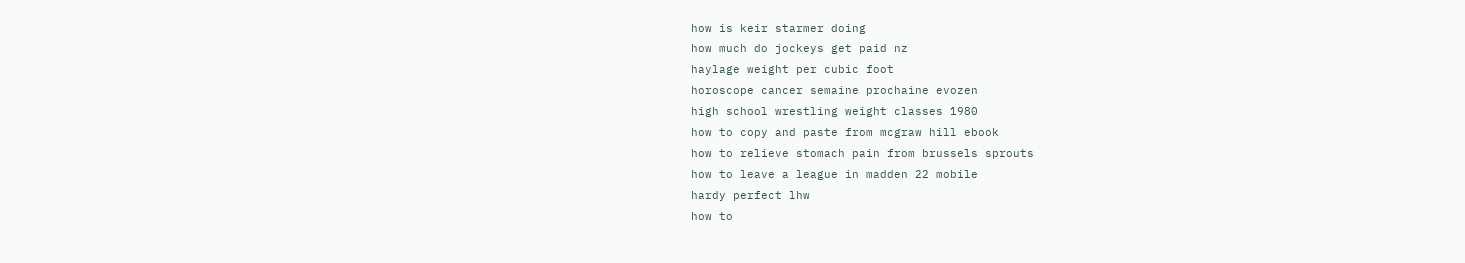how is keir starmer doing
how much do jockeys get paid nz
haylage weight per cubic foot
horoscope cancer semaine prochaine evozen
high school wrestling weight classes 1980
how to copy and paste from mcgraw hill ebook
how to relieve stomach pain from brussels sprouts
how to leave a league in madden 22 mobile
hardy perfect lhw
how to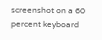screenshot on a 60 percent keyboard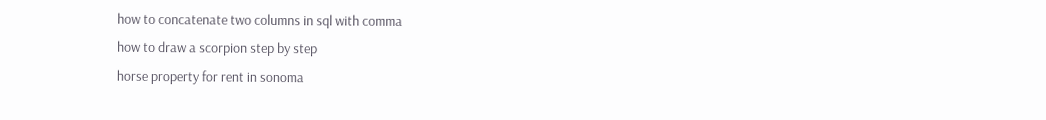how to concatenate two columns in sql with comma
how to draw a scorpion step by step
horse property for rent in sonoma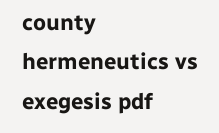county
hermeneutics vs exegesis pdf